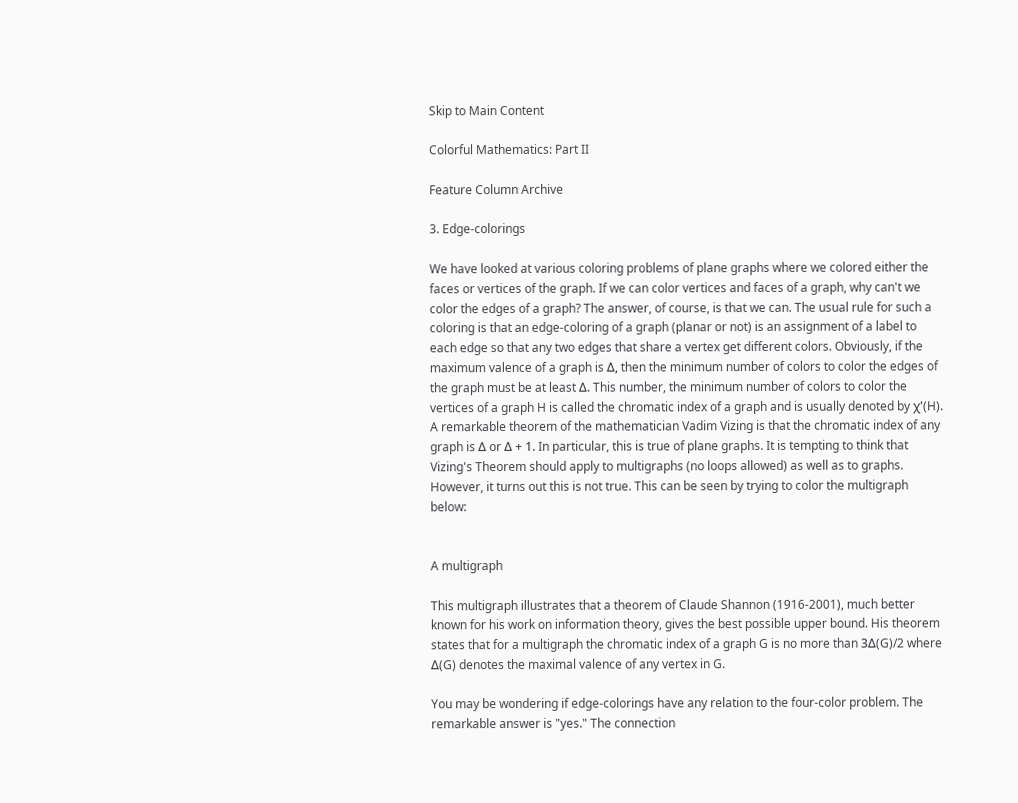Skip to Main Content

Colorful Mathematics: Part II

Feature Column Archive

3. Edge-colorings

We have looked at various coloring problems of plane graphs where we colored either the faces or vertices of the graph. If we can color vertices and faces of a graph, why can't we color the edges of a graph? The answer, of course, is that we can. The usual rule for such a coloring is that an edge-coloring of a graph (planar or not) is an assignment of a label to each edge so that any two edges that share a vertex get different colors. Obviously, if the maximum valence of a graph is Δ, then the minimum number of colors to color the edges of the graph must be at least Δ. This number, the minimum number of colors to color the vertices of a graph H is called the chromatic index of a graph and is usually denoted by χ'(H). A remarkable theorem of the mathematician Vadim Vizing is that the chromatic index of any graph is Δ or Δ + 1. In particular, this is true of plane graphs. It is tempting to think that Vizing's Theorem should apply to multigraphs (no loops allowed) as well as to graphs. However, it turns out this is not true. This can be seen by trying to color the multigraph below:


A multigraph

This multigraph illustrates that a theorem of Claude Shannon (1916-2001), much better known for his work on information theory, gives the best possible upper bound. His theorem states that for a multigraph the chromatic index of a graph G is no more than 3Δ(G)/2 where Δ(G) denotes the maximal valence of any vertex in G.

You may be wondering if edge-colorings have any relation to the four-color problem. The remarkable answer is "yes." The connection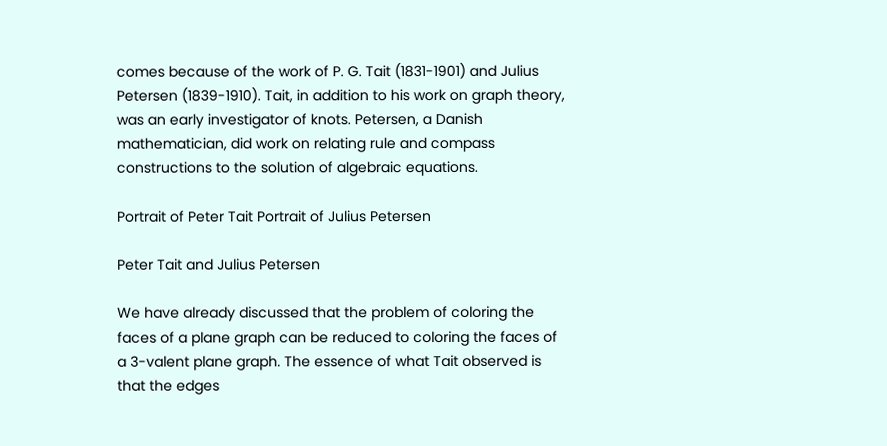comes because of the work of P. G. Tait (1831-1901) and Julius Petersen (1839-1910). Tait, in addition to his work on graph theory, was an early investigator of knots. Petersen, a Danish mathematician, did work on relating rule and compass constructions to the solution of algebraic equations.

Portrait of Peter Tait Portrait of Julius Petersen

Peter Tait and Julius Petersen

We have already discussed that the problem of coloring the faces of a plane graph can be reduced to coloring the faces of a 3-valent plane graph. The essence of what Tait observed is that the edges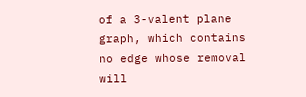of a 3-valent plane graph, which contains no edge whose removal will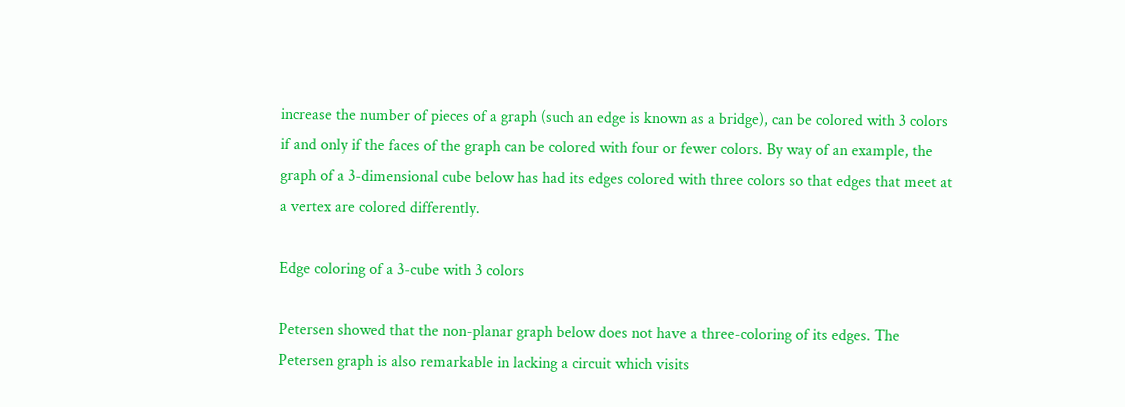increase the number of pieces of a graph (such an edge is known as a bridge), can be colored with 3 colors if and only if the faces of the graph can be colored with four or fewer colors. By way of an example, the graph of a 3-dimensional cube below has had its edges colored with three colors so that edges that meet at a vertex are colored differently.

Edge coloring of a 3-cube with 3 colors

Petersen showed that the non-planar graph below does not have a three-coloring of its edges. The Petersen graph is also remarkable in lacking a circuit which visits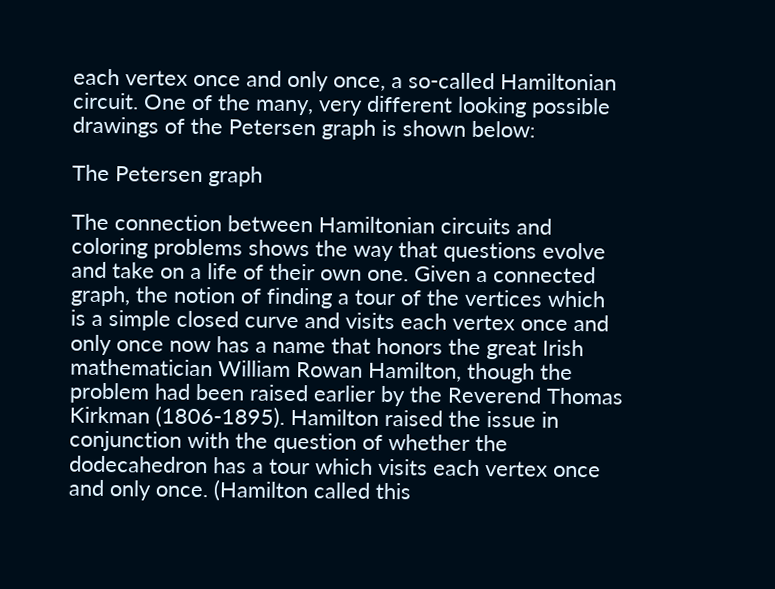each vertex once and only once, a so-called Hamiltonian circuit. One of the many, very different looking possible drawings of the Petersen graph is shown below:

The Petersen graph

The connection between Hamiltonian circuits and coloring problems shows the way that questions evolve and take on a life of their own one. Given a connected graph, the notion of finding a tour of the vertices which is a simple closed curve and visits each vertex once and only once now has a name that honors the great Irish mathematician William Rowan Hamilton, though the problem had been raised earlier by the Reverend Thomas Kirkman (1806-1895). Hamilton raised the issue in conjunction with the question of whether the dodecahedron has a tour which visits each vertex once and only once. (Hamilton called this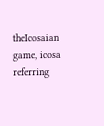theIcosaian game, icosa referring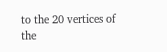to the 20 vertices of the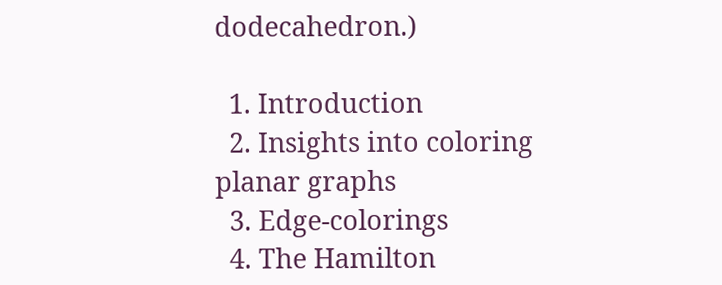dodecahedron.)

  1. Introduction
  2. Insights into coloring planar graphs
  3. Edge-colorings
  4. The Hamilton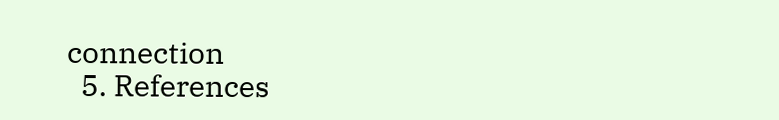connection
  5. References